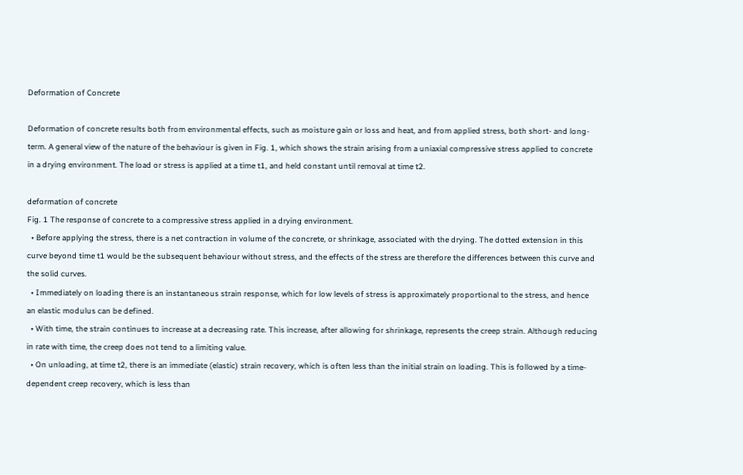Deformation of Concrete

Deformation of concrete results both from environmental effects, such as moisture gain or loss and heat, and from applied stress, both short- and long-term. A general view of the nature of the behaviour is given in Fig. 1, which shows the strain arising from a uniaxial compressive stress applied to concrete in a drying environment. The load or stress is applied at a time t1, and held constant until removal at time t2.

deformation of concrete
Fig. 1 The response of concrete to a compressive stress applied in a drying environment.
  • Before applying the stress, there is a net contraction in volume of the concrete, or shrinkage, associated with the drying. The dotted extension in this curve beyond time t1 would be the subsequent behaviour without stress, and the effects of the stress are therefore the differences between this curve and the solid curves.
  • Immediately on loading there is an instantaneous strain response, which for low levels of stress is approximately proportional to the stress, and hence an elastic modulus can be defined.
  • With time, the strain continues to increase at a decreasing rate. This increase, after allowing for shrinkage, represents the creep strain. Although reducing in rate with time, the creep does not tend to a limiting value.
  • On unloading, at time t2, there is an immediate (elastic) strain recovery, which is often less than the initial strain on loading. This is followed by a time-dependent creep recovery, which is less than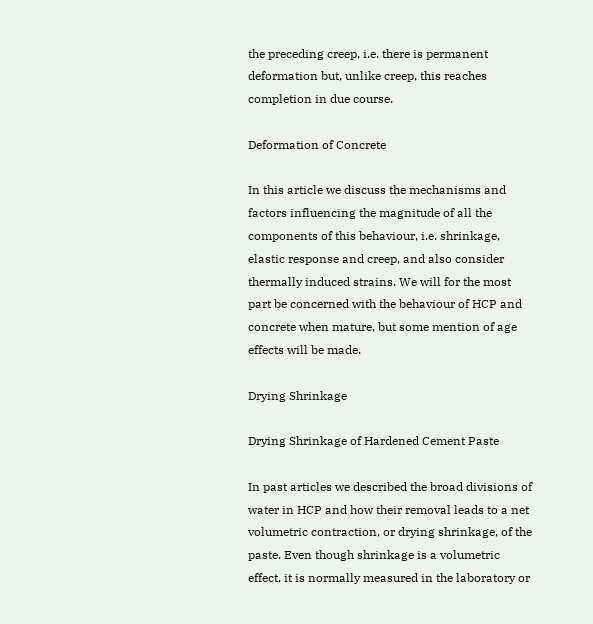the preceding creep, i.e. there is permanent deformation but, unlike creep, this reaches completion in due course.

Deformation of Concrete

In this article we discuss the mechanisms and factors influencing the magnitude of all the components of this behaviour, i.e. shrinkage, elastic response and creep, and also consider thermally induced strains. We will for the most part be concerned with the behaviour of HCP and concrete when mature, but some mention of age effects will be made.

Drying Shrinkage

Drying Shrinkage of Hardened Cement Paste

In past articles we described the broad divisions of water in HCP and how their removal leads to a net volumetric contraction, or drying shrinkage, of the paste. Even though shrinkage is a volumetric effect, it is normally measured in the laboratory or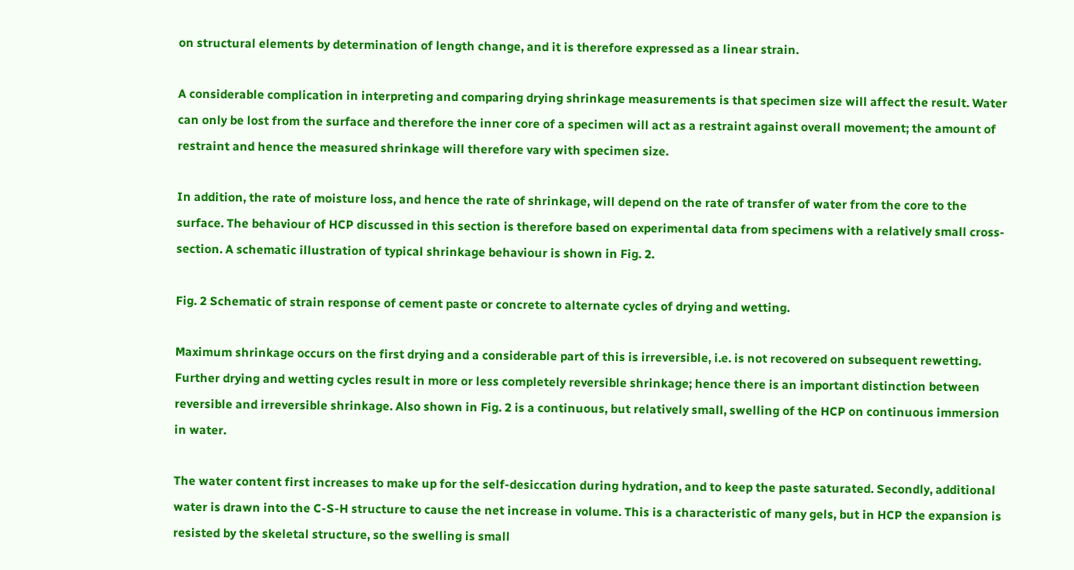on structural elements by determination of length change, and it is therefore expressed as a linear strain.

A considerable complication in interpreting and comparing drying shrinkage measurements is that specimen size will affect the result. Water can only be lost from the surface and therefore the inner core of a specimen will act as a restraint against overall movement; the amount of restraint and hence the measured shrinkage will therefore vary with specimen size.

In addition, the rate of moisture loss, and hence the rate of shrinkage, will depend on the rate of transfer of water from the core to the surface. The behaviour of HCP discussed in this section is therefore based on experimental data from specimens with a relatively small cross-section. A schematic illustration of typical shrinkage behaviour is shown in Fig. 2.

Fig. 2 Schematic of strain response of cement paste or concrete to alternate cycles of drying and wetting.

Maximum shrinkage occurs on the first drying and a considerable part of this is irreversible, i.e. is not recovered on subsequent rewetting. Further drying and wetting cycles result in more or less completely reversible shrinkage; hence there is an important distinction between reversible and irreversible shrinkage. Also shown in Fig. 2 is a continuous, but relatively small, swelling of the HCP on continuous immersion in water.

The water content first increases to make up for the self-desiccation during hydration, and to keep the paste saturated. Secondly, additional water is drawn into the C-S-H structure to cause the net increase in volume. This is a characteristic of many gels, but in HCP the expansion is resisted by the skeletal structure, so the swelling is small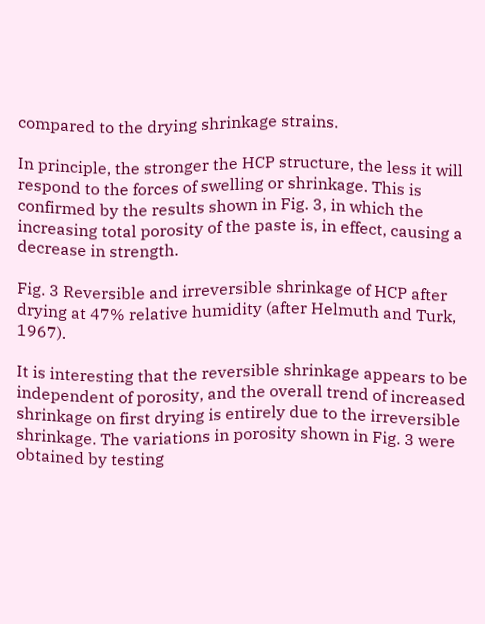compared to the drying shrinkage strains.

In principle, the stronger the HCP structure, the less it will respond to the forces of swelling or shrinkage. This is confirmed by the results shown in Fig. 3, in which the increasing total porosity of the paste is, in effect, causing a decrease in strength.

Fig. 3 Reversible and irreversible shrinkage of HCP after drying at 47% relative humidity (after Helmuth and Turk, 1967).

It is interesting that the reversible shrinkage appears to be independent of porosity, and the overall trend of increased shrinkage on first drying is entirely due to the irreversible shrinkage. The variations in porosity shown in Fig. 3 were obtained by testing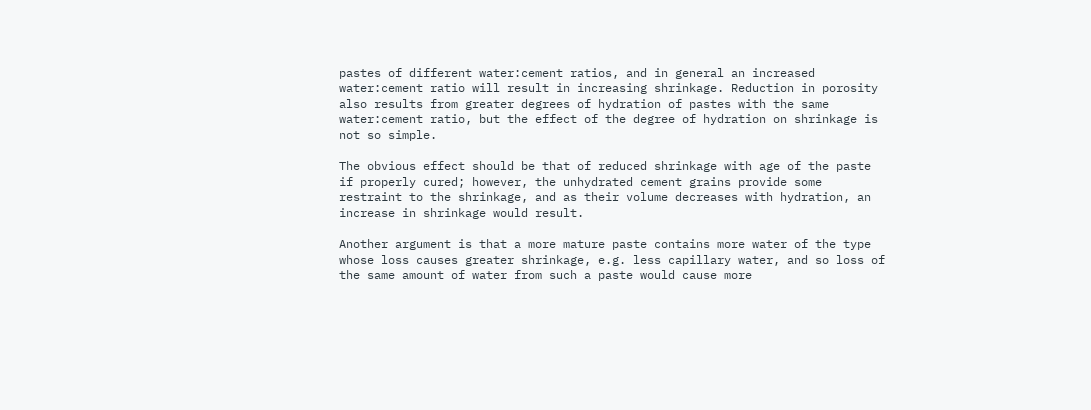pastes of different water:cement ratios, and in general an increased water:cement ratio will result in increasing shrinkage. Reduction in porosity also results from greater degrees of hydration of pastes with the same water:cement ratio, but the effect of the degree of hydration on shrinkage is not so simple.

The obvious effect should be that of reduced shrinkage with age of the paste if properly cured; however, the unhydrated cement grains provide some restraint to the shrinkage, and as their volume decreases with hydration, an increase in shrinkage would result.

Another argument is that a more mature paste contains more water of the type whose loss causes greater shrinkage, e.g. less capillary water, and so loss of the same amount of water from such a paste would cause more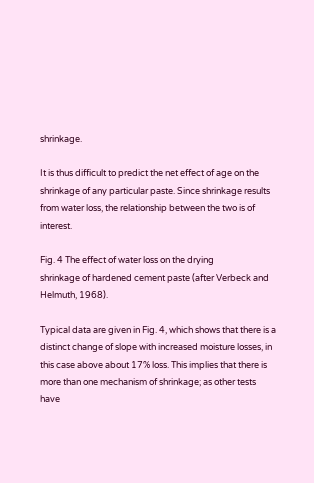shrinkage.

It is thus difficult to predict the net effect of age on the shrinkage of any particular paste. Since shrinkage results from water loss, the relationship between the two is of interest.

Fig. 4 The effect of water loss on the drying
shrinkage of hardened cement paste (after Verbeck and
Helmuth, 1968).

Typical data are given in Fig. 4, which shows that there is a distinct change of slope with increased moisture losses, in this case above about 17% loss. This implies that there is more than one mechanism of shrinkage; as other tests have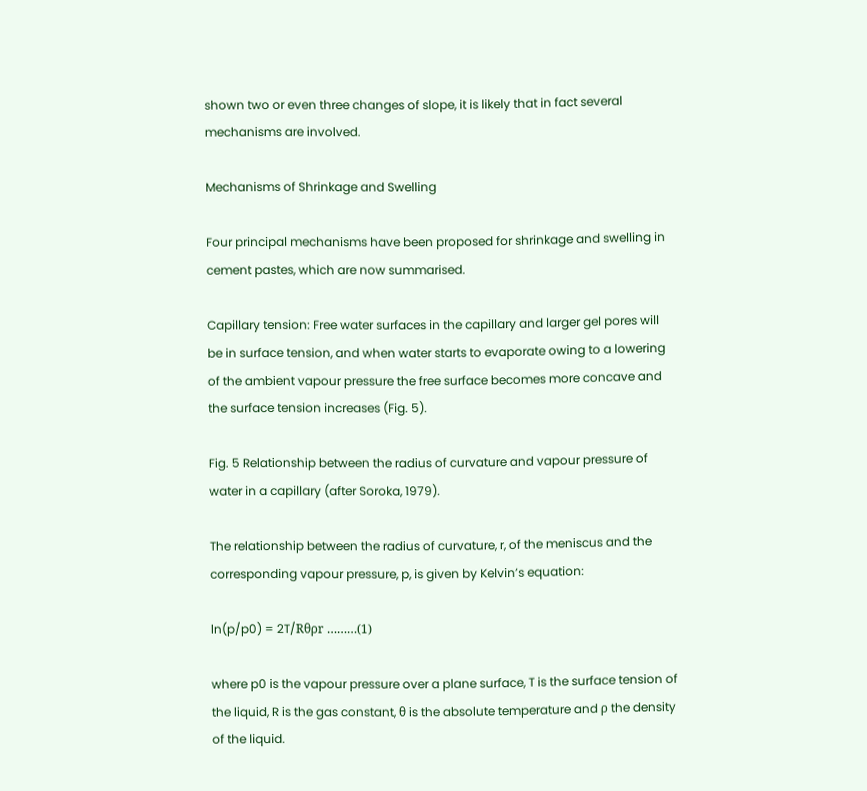shown two or even three changes of slope, it is likely that in fact several mechanisms are involved.

Mechanisms of Shrinkage and Swelling

Four principal mechanisms have been proposed for shrinkage and swelling in cement pastes, which are now summarised.

Capillary tension: Free water surfaces in the capillary and larger gel pores will be in surface tension, and when water starts to evaporate owing to a lowering of the ambient vapour pressure the free surface becomes more concave and the surface tension increases (Fig. 5).

Fig. 5 Relationship between the radius of curvature and vapour pressure of water in a capillary (after Soroka, 1979).

The relationship between the radius of curvature, r, of the meniscus and the corresponding vapour pressure, p, is given by Kelvin’s equation:

ln(p/p0) = 2T/Rθρr ………(1)

where p0 is the vapour pressure over a plane surface, T is the surface tension of the liquid, R is the gas constant, θ is the absolute temperature and ρ the density of the liquid.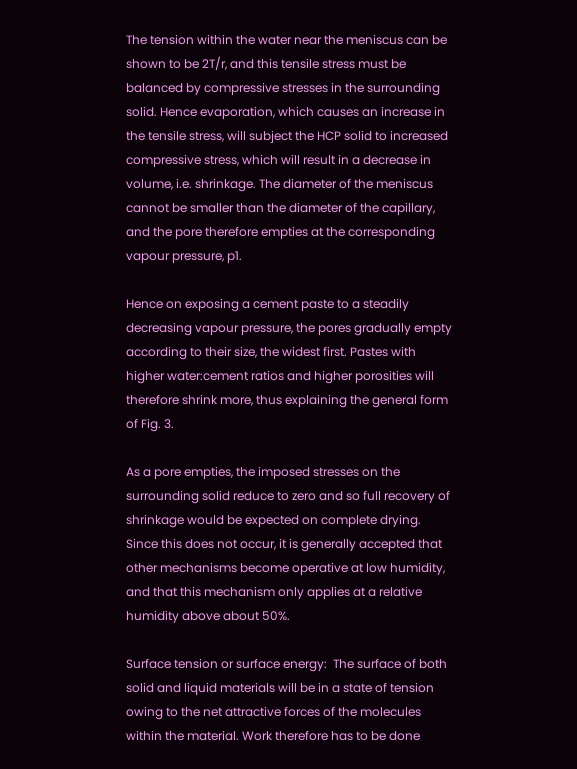The tension within the water near the meniscus can be shown to be 2T/r, and this tensile stress must be balanced by compressive stresses in the surrounding solid. Hence evaporation, which causes an increase in the tensile stress, will subject the HCP solid to increased compressive stress, which will result in a decrease in volume, i.e. shrinkage. The diameter of the meniscus cannot be smaller than the diameter of the capillary, and the pore therefore empties at the corresponding vapour pressure, p1.

Hence on exposing a cement paste to a steadily decreasing vapour pressure, the pores gradually empty according to their size, the widest first. Pastes with higher water:cement ratios and higher porosities will therefore shrink more, thus explaining the general form of Fig. 3.

As a pore empties, the imposed stresses on the surrounding solid reduce to zero and so full recovery of shrinkage would be expected on complete drying. Since this does not occur, it is generally accepted that other mechanisms become operative at low humidity, and that this mechanism only applies at a relative humidity above about 50%.

Surface tension or surface energy:  The surface of both solid and liquid materials will be in a state of tension owing to the net attractive forces of the molecules within the material. Work therefore has to be done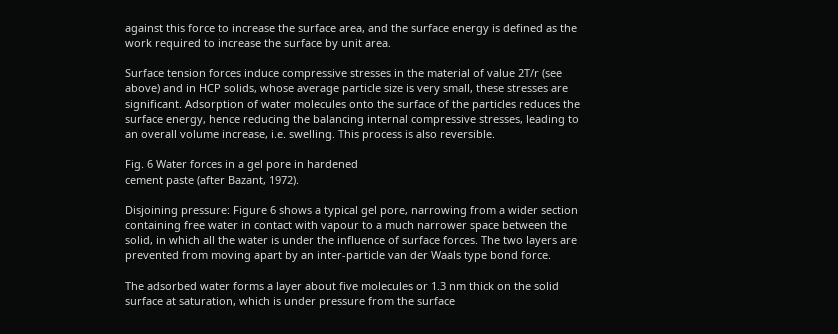against this force to increase the surface area, and the surface energy is defined as the work required to increase the surface by unit area.

Surface tension forces induce compressive stresses in the material of value 2T/r (see above) and in HCP solids, whose average particle size is very small, these stresses are significant. Adsorption of water molecules onto the surface of the particles reduces the surface energy, hence reducing the balancing internal compressive stresses, leading to an overall volume increase, i.e. swelling. This process is also reversible.

Fig. 6 Water forces in a gel pore in hardened
cement paste (after Bazant, 1972).

Disjoining pressure: Figure 6 shows a typical gel pore, narrowing from a wider section containing free water in contact with vapour to a much narrower space between the solid, in which all the water is under the influence of surface forces. The two layers are prevented from moving apart by an inter-particle van der Waals type bond force.

The adsorbed water forms a layer about five molecules or 1.3 nm thick on the solid surface at saturation, which is under pressure from the surface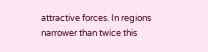attractive forces. In regions narrower than twice this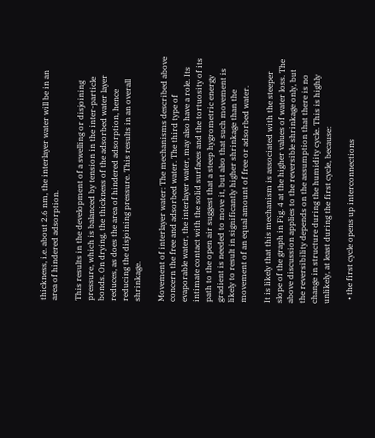thickness, i.e. about 2.6 nm, the interlayer water will be in an area of hindered adsorption.

This results in the development of a swelling or disjoining pressure, which is balanced by tension in the inter-particle bonds. On drying, the thickness of the adsorbed water layer reduces, as does the area of hindered adsorption, hence reducing the disjoining pressure. This results in an overall shrinkage.

Movement of interlayer water: The mechanisms described above concern the free and adsorbed water. The third type of evaporable water, the interlayer water, may also have a role. Its intimate contact with the solid surfaces and the tortuosity of its path to the open air suggest that a steep hygrometric energy gradient is needed to move it, but also that such movement is likely to result in significantly higher shrinkage than the movement of an equal amount of free or adsorbed water.

It is likely that this mechanism is associated with the steeper slope of the graph in Fig. 4 at the higher values of water loss. The above discussion applies to the reversible shrinkage only, but the reversibility depends on the assumption that there is no change in structure during the humidity cycle. This is highly unlikely, at least during the first cycle, because:

  • the first cycle opens up interconnections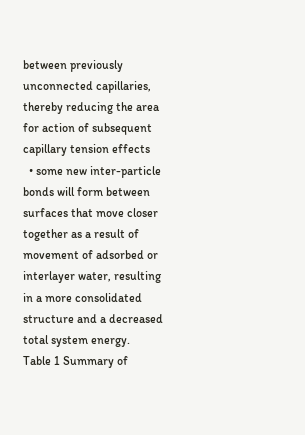between previously unconnected capillaries, thereby reducing the area for action of subsequent capillary tension effects
  • some new inter-particle bonds will form between surfaces that move closer together as a result of movement of adsorbed or interlayer water, resulting in a more consolidated structure and a decreased total system energy.
Table 1 Summary of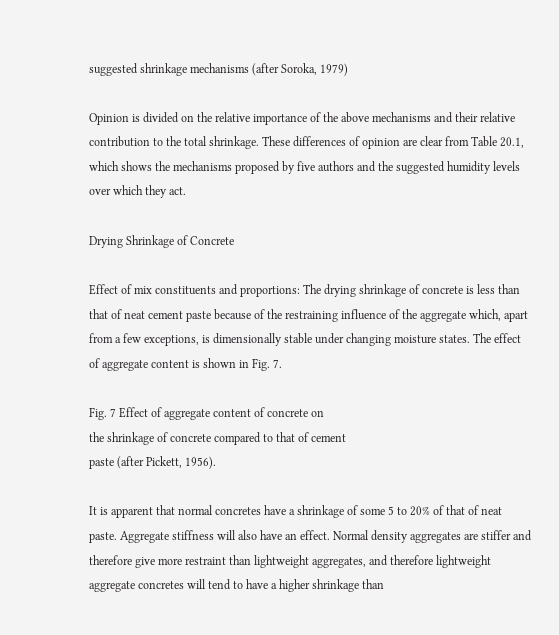suggested shrinkage mechanisms (after Soroka, 1979)

Opinion is divided on the relative importance of the above mechanisms and their relative contribution to the total shrinkage. These differences of opinion are clear from Table 20.1, which shows the mechanisms proposed by five authors and the suggested humidity levels over which they act.

Drying Shrinkage of Concrete

Effect of mix constituents and proportions: The drying shrinkage of concrete is less than that of neat cement paste because of the restraining influence of the aggregate which, apart from a few exceptions, is dimensionally stable under changing moisture states. The effect of aggregate content is shown in Fig. 7.

Fig. 7 Effect of aggregate content of concrete on
the shrinkage of concrete compared to that of cement
paste (after Pickett, 1956).

It is apparent that normal concretes have a shrinkage of some 5 to 20% of that of neat paste. Aggregate stiffness will also have an effect. Normal density aggregates are stiffer and therefore give more restraint than lightweight aggregates, and therefore lightweight aggregate concretes will tend to have a higher shrinkage than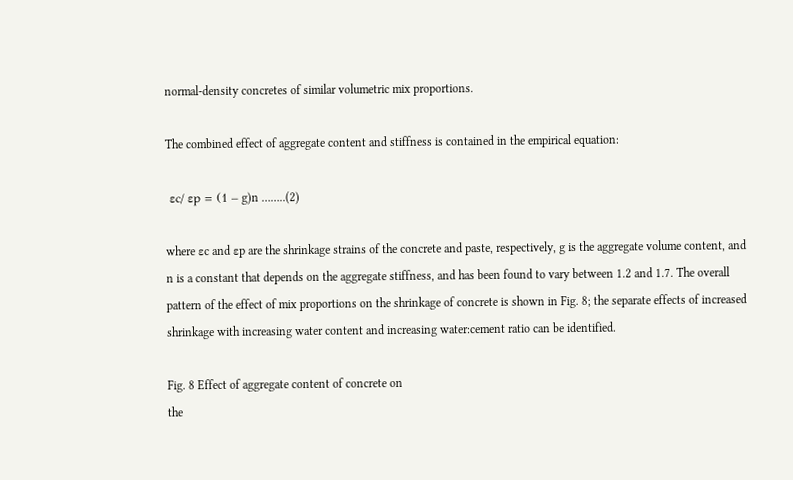normal-density concretes of similar volumetric mix proportions.

The combined effect of aggregate content and stiffness is contained in the empirical equation:

 εc/ εp = (1 – g)n ……..(2)

where εc and εp are the shrinkage strains of the concrete and paste, respectively, g is the aggregate volume content, and n is a constant that depends on the aggregate stiffness, and has been found to vary between 1.2 and 1.7. The overall pattern of the effect of mix proportions on the shrinkage of concrete is shown in Fig. 8; the separate effects of increased shrinkage with increasing water content and increasing water:cement ratio can be identified.

Fig. 8 Effect of aggregate content of concrete on
the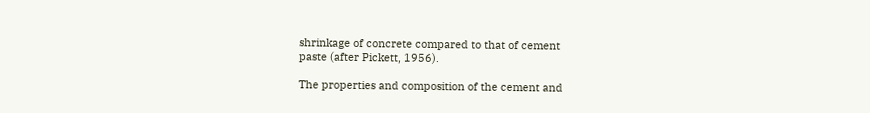shrinkage of concrete compared to that of cement
paste (after Pickett, 1956).

The properties and composition of the cement and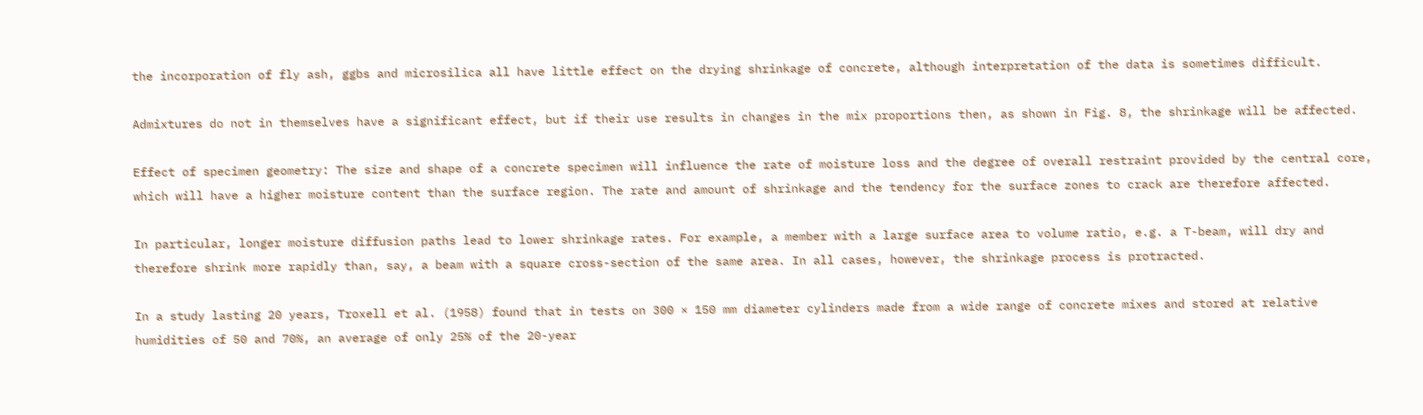the incorporation of fly ash, ggbs and microsilica all have little effect on the drying shrinkage of concrete, although interpretation of the data is sometimes difficult.

Admixtures do not in themselves have a significant effect, but if their use results in changes in the mix proportions then, as shown in Fig. 8, the shrinkage will be affected.

Effect of specimen geometry: The size and shape of a concrete specimen will influence the rate of moisture loss and the degree of overall restraint provided by the central core, which will have a higher moisture content than the surface region. The rate and amount of shrinkage and the tendency for the surface zones to crack are therefore affected.

In particular, longer moisture diffusion paths lead to lower shrinkage rates. For example, a member with a large surface area to volume ratio, e.g. a T-beam, will dry and therefore shrink more rapidly than, say, a beam with a square cross-section of the same area. In all cases, however, the shrinkage process is protracted.

In a study lasting 20 years, Troxell et al. (1958) found that in tests on 300 × 150 mm diameter cylinders made from a wide range of concrete mixes and stored at relative humidities of 50 and 70%, an average of only 25% of the 20-year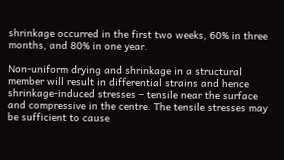shrinkage occurred in the first two weeks, 60% in three months, and 80% in one year.

Non-uniform drying and shrinkage in a structural member will result in differential strains and hence shrinkage-induced stresses – tensile near the surface and compressive in the centre. The tensile stresses may be sufficient to cause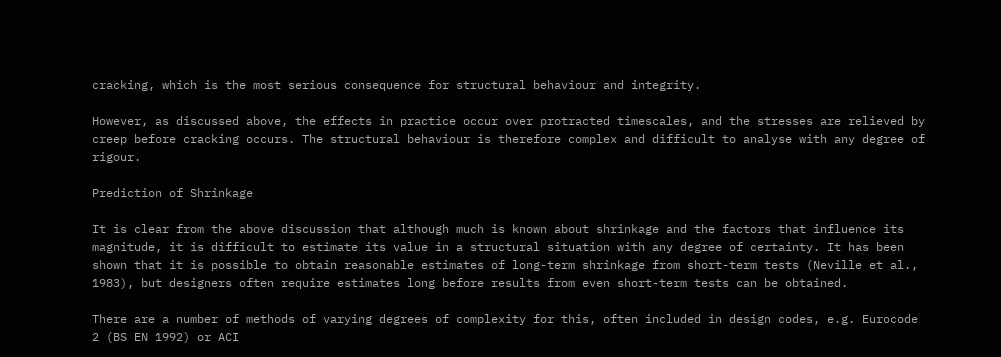cracking, which is the most serious consequence for structural behaviour and integrity.

However, as discussed above, the effects in practice occur over protracted timescales, and the stresses are relieved by creep before cracking occurs. The structural behaviour is therefore complex and difficult to analyse with any degree of rigour.

Prediction of Shrinkage

It is clear from the above discussion that although much is known about shrinkage and the factors that influence its magnitude, it is difficult to estimate its value in a structural situation with any degree of certainty. It has been shown that it is possible to obtain reasonable estimates of long-term shrinkage from short-term tests (Neville et al., 1983), but designers often require estimates long before results from even short-term tests can be obtained.

There are a number of methods of varying degrees of complexity for this, often included in design codes, e.g. Eurocode 2 (BS EN 1992) or ACI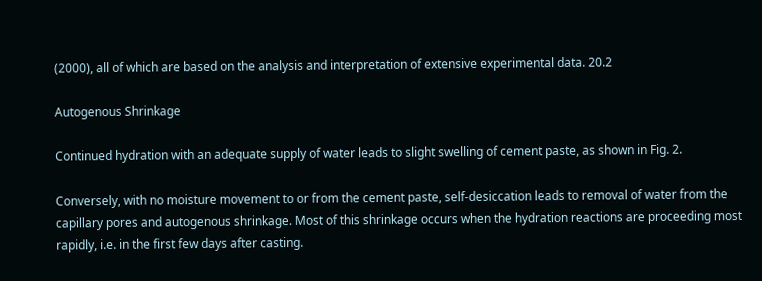(2000), all of which are based on the analysis and interpretation of extensive experimental data. 20.2

Autogenous Shrinkage

Continued hydration with an adequate supply of water leads to slight swelling of cement paste, as shown in Fig. 2.

Conversely, with no moisture movement to or from the cement paste, self-desiccation leads to removal of water from the capillary pores and autogenous shrinkage. Most of this shrinkage occurs when the hydration reactions are proceeding most rapidly, i.e. in the first few days after casting.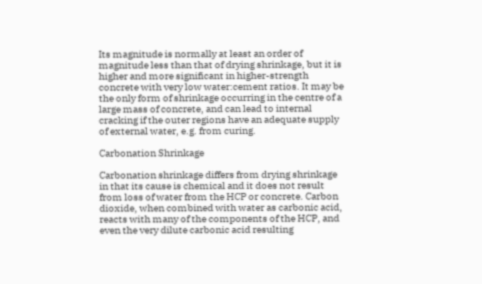Its magnitude is normally at least an order of magnitude less than that of drying shrinkage, but it is higher and more significant in higher-strength concrete with very low water:cement ratios. It may be the only form of shrinkage occurring in the centre of a large mass of concrete, and can lead to internal cracking if the outer regions have an adequate supply of external water, e.g. from curing.

Carbonation Shrinkage

Carbonation shrinkage differs from drying shrinkage in that its cause is chemical and it does not result from loss of water from the HCP or concrete. Carbon dioxide, when combined with water as carbonic acid, reacts with many of the components of the HCP, and even the very dilute carbonic acid resulting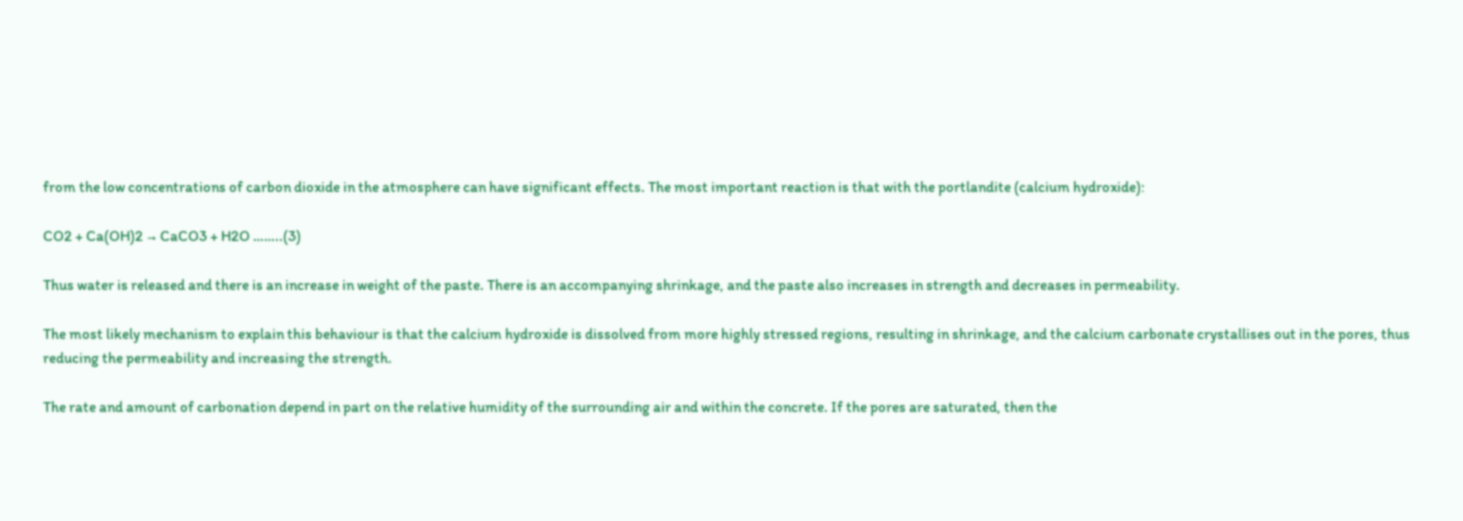from the low concentrations of carbon dioxide in the atmosphere can have significant effects. The most important reaction is that with the portlandite (calcium hydroxide):

CO2 + Ca(OH)2 → CaCO3 + H2O ……..(3)

Thus water is released and there is an increase in weight of the paste. There is an accompanying shrinkage, and the paste also increases in strength and decreases in permeability.

The most likely mechanism to explain this behaviour is that the calcium hydroxide is dissolved from more highly stressed regions, resulting in shrinkage, and the calcium carbonate crystallises out in the pores, thus reducing the permeability and increasing the strength.

The rate and amount of carbonation depend in part on the relative humidity of the surrounding air and within the concrete. If the pores are saturated, then the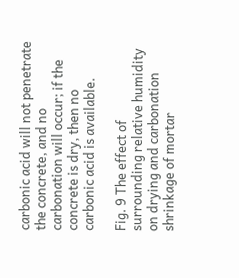carbonic acid will not penetrate the concrete, and no carbonation will occur; if the concrete is dry, then no carbonic acid is available.

Fig. 9 The effect of surrounding relative humidity
on drying and carbonation shrinkage of mortar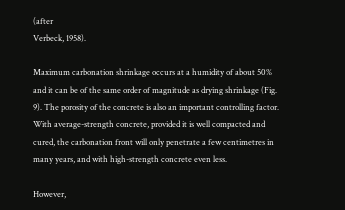(after
Verbeck, 1958).

Maximum carbonation shrinkage occurs at a humidity of about 50% and it can be of the same order of magnitude as drying shrinkage (Fig. 9). The porosity of the concrete is also an important controlling factor. With average-strength concrete, provided it is well compacted and cured, the carbonation front will only penetrate a few centimetres in many years, and with high-strength concrete even less.

However,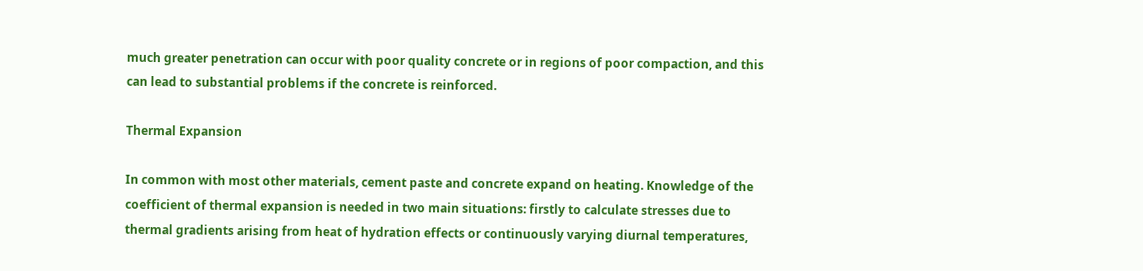much greater penetration can occur with poor quality concrete or in regions of poor compaction, and this can lead to substantial problems if the concrete is reinforced.

Thermal Expansion

In common with most other materials, cement paste and concrete expand on heating. Knowledge of the coefficient of thermal expansion is needed in two main situations: firstly to calculate stresses due to thermal gradients arising from heat of hydration effects or continuously varying diurnal temperatures,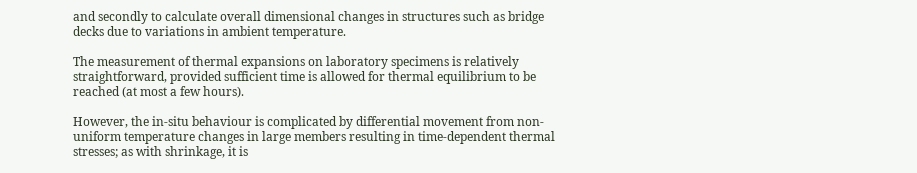and secondly to calculate overall dimensional changes in structures such as bridge decks due to variations in ambient temperature.

The measurement of thermal expansions on laboratory specimens is relatively straightforward, provided sufficient time is allowed for thermal equilibrium to be reached (at most a few hours).

However, the in-situ behaviour is complicated by differential movement from non-uniform temperature changes in large members resulting in time-dependent thermal stresses; as with shrinkage, it is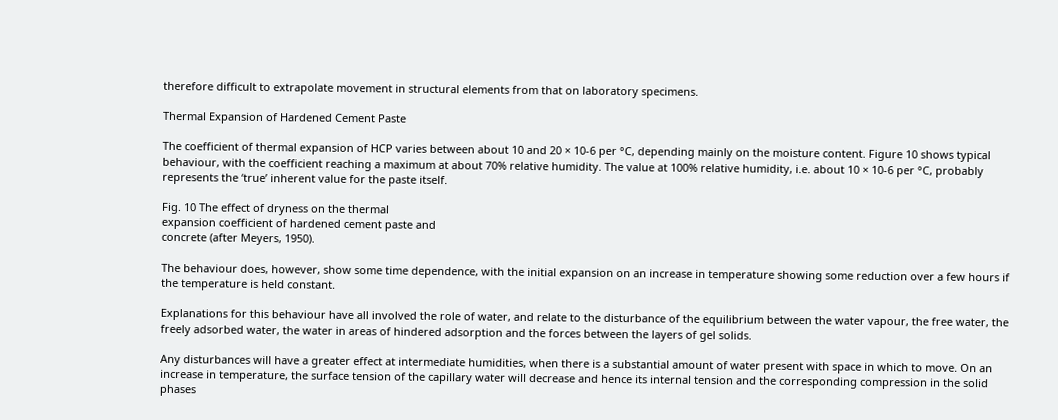therefore difficult to extrapolate movement in structural elements from that on laboratory specimens.

Thermal Expansion of Hardened Cement Paste

The coefficient of thermal expansion of HCP varies between about 10 and 20 × 10-6 per °C, depending mainly on the moisture content. Figure 10 shows typical behaviour, with the coefficient reaching a maximum at about 70% relative humidity. The value at 100% relative humidity, i.e. about 10 × 10-6 per °C, probably represents the ‘true’ inherent value for the paste itself.

Fig. 10 The effect of dryness on the thermal
expansion coefficient of hardened cement paste and
concrete (after Meyers, 1950).

The behaviour does, however, show some time dependence, with the initial expansion on an increase in temperature showing some reduction over a few hours if the temperature is held constant.

Explanations for this behaviour have all involved the role of water, and relate to the disturbance of the equilibrium between the water vapour, the free water, the freely adsorbed water, the water in areas of hindered adsorption and the forces between the layers of gel solids.

Any disturbances will have a greater effect at intermediate humidities, when there is a substantial amount of water present with space in which to move. On an increase in temperature, the surface tension of the capillary water will decrease and hence its internal tension and the corresponding compression in the solid phases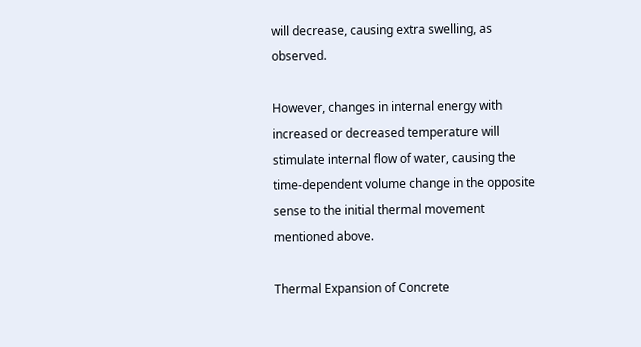will decrease, causing extra swelling, as observed.

However, changes in internal energy with increased or decreased temperature will stimulate internal flow of water, causing the time-dependent volume change in the opposite sense to the initial thermal movement mentioned above.

Thermal Expansion of Concrete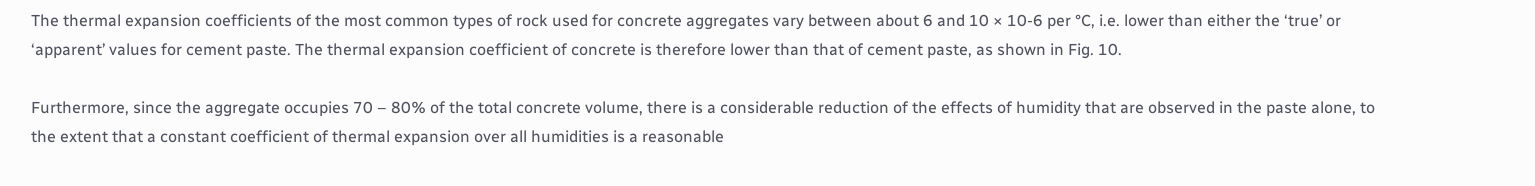The thermal expansion coefficients of the most common types of rock used for concrete aggregates vary between about 6 and 10 × 10-6 per °C, i.e. lower than either the ‘true’ or ‘apparent’ values for cement paste. The thermal expansion coefficient of concrete is therefore lower than that of cement paste, as shown in Fig. 10.

Furthermore, since the aggregate occupies 70 – 80% of the total concrete volume, there is a considerable reduction of the effects of humidity that are observed in the paste alone, to the extent that a constant coefficient of thermal expansion over all humidities is a reasonable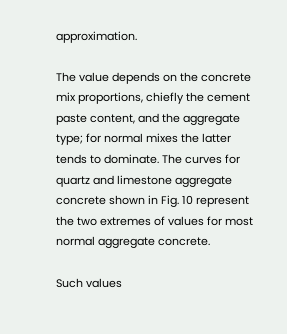approximation.

The value depends on the concrete mix proportions, chiefly the cement paste content, and the aggregate type; for normal mixes the latter tends to dominate. The curves for quartz and limestone aggregate concrete shown in Fig. 10 represent the two extremes of values for most normal aggregate concrete.

Such values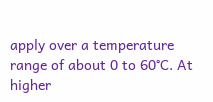apply over a temperature range of about 0 to 60°C. At higher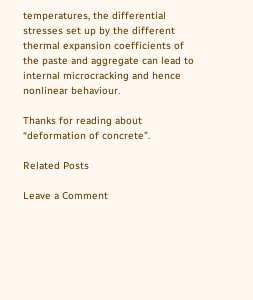temperatures, the differential stresses set up by the different thermal expansion coefficients of the paste and aggregate can lead to internal microcracking and hence nonlinear behaviour.

Thanks for reading about “deformation of concrete”.

Related Posts

Leave a Comment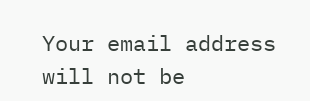Your email address will not be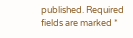published. Required fields are marked *